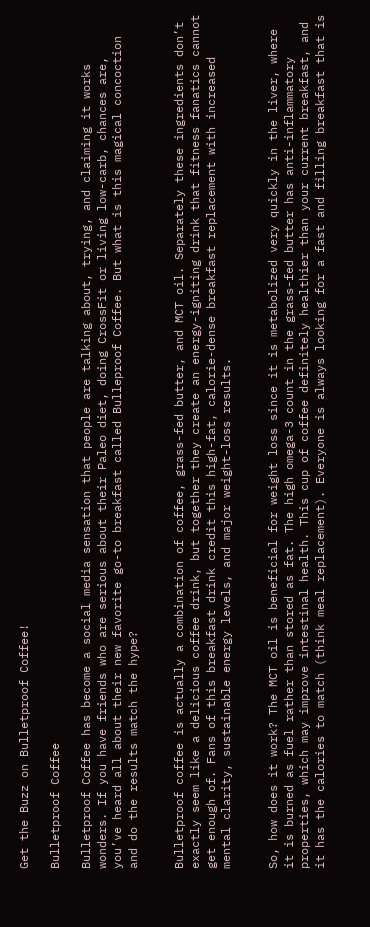Get the Buzz on Bulletproof Coffee!

Bulletproof Coffee

Bulletproof Coffee has become a social media sensation that people are talking about, trying, and claiming it works wonders. If you have friends who are serious about their Paleo diet, doing CrossFit or living low-carb, chances are, you’ve heard all about their new favorite go-to breakfast called Bulleproof Coffee. But what is this magical concoction and do the results match the hype?


Bulletproof coffee is actually a combination of coffee, grass-fed butter, and MCT oil. Separately these ingredients don’t exactly seem like a delicious coffee drink, but together they create an energy-igniting drink that fitness fanatics cannot get enough of. Fans of this breakfast drink credit this high-fat, calorie-dense breakfast replacement with increased mental clarity, sustainable energy levels, and major weight-loss results.


So, how does it work? The MCT oil is beneficial for weight loss since it is metabolized very quickly in the liver, where it is burned as fuel rather than stored as fat. The high omega-3 count in the grass-fed butter has anti-inflammatory properties, which may improve intestinal health. This cup of coffee definitely healthier than your current breakfast, and it has the calories to match (think meal replacement). Everyone is always looking for a fast and filling breakfast that is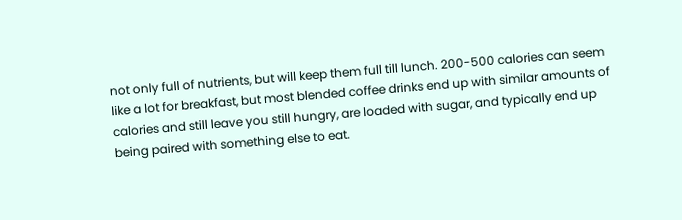not only full of nutrients, but will keep them full till lunch. 200-500 calories can seem like a lot for breakfast, but most blended coffee drinks end up with similar amounts of calories and still leave you still hungry, are loaded with sugar, and typically end up being paired with something else to eat.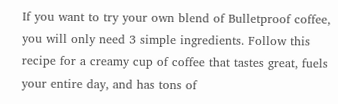If you want to try your own blend of Bulletproof coffee, you will only need 3 simple ingredients. Follow this recipe for a creamy cup of coffee that tastes great, fuels your entire day, and has tons of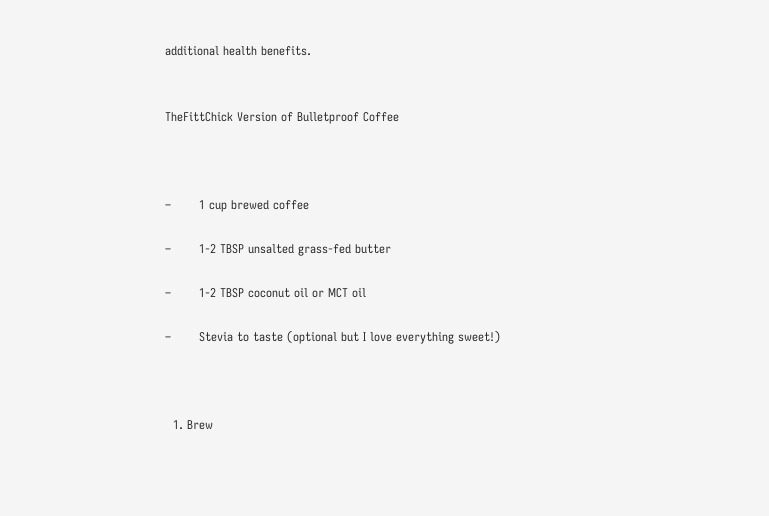additional health benefits.


TheFittChick Version of Bulletproof Coffee



–       1 cup brewed coffee

–       1-2 TBSP unsalted grass-fed butter

–       1-2 TBSP coconut oil or MCT oil

–       Stevia to taste (optional but I love everything sweet!)



  1. Brew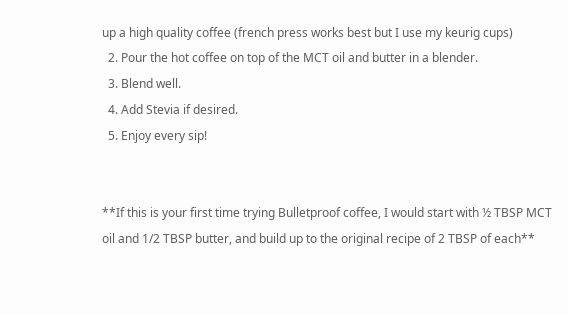up a high quality coffee (french press works best but I use my keurig cups)
  2. Pour the hot coffee on top of the MCT oil and butter in a blender.
  3. Blend well.
  4. Add Stevia if desired.
  5. Enjoy every sip!


**If this is your first time trying Bulletproof coffee, I would start with ½ TBSP MCT oil and 1/2 TBSP butter, and build up to the original recipe of 2 TBSP of each**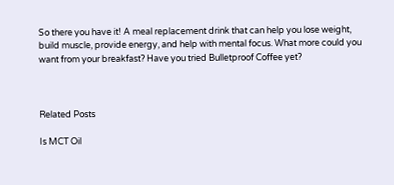So there you have it! A meal replacement drink that can help you lose weight, build muscle, provide energy, and help with mental focus. What more could you want from your breakfast? Have you tried Bulletproof Coffee yet?



Related Posts

Is MCT Oil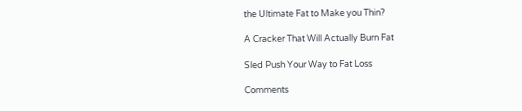the Ultimate Fat to Make you Thin?

A Cracker That Will Actually Burn Fat

Sled Push Your Way to Fat Loss

Comments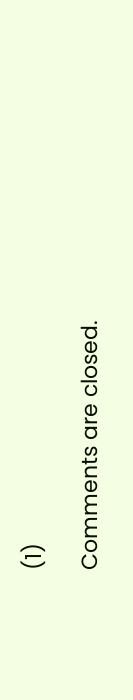(1)

Comments are closed.